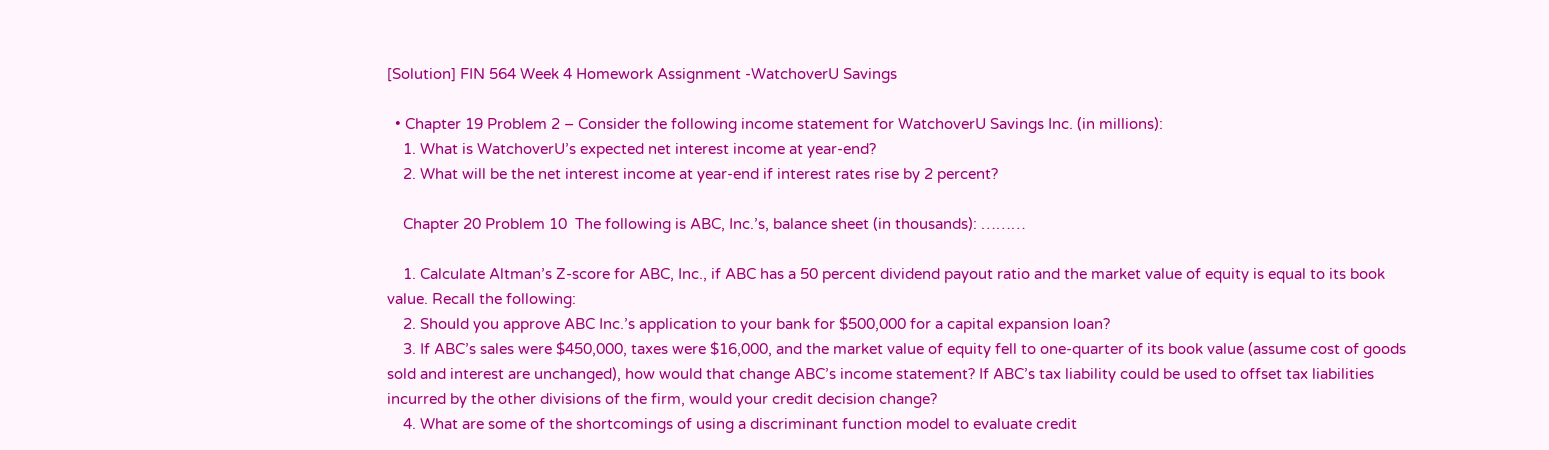[Solution] FIN 564 Week 4 Homework Assignment -WatchoverU Savings

  • Chapter 19 Problem 2 – Consider the following income statement for WatchoverU Savings Inc. (in millions):
    1. What is WatchoverU’s expected net interest income at year-end?
    2. What will be the net interest income at year-end if interest rates rise by 2 percent?

    Chapter 20 Problem 10  The following is ABC, Inc.’s, balance sheet (in thousands): ………

    1. Calculate Altman’s Z-score for ABC, Inc., if ABC has a 50 percent dividend payout ratio and the market value of equity is equal to its book value. Recall the following:
    2. Should you approve ABC Inc.’s application to your bank for $500,000 for a capital expansion loan?
    3. If ABC’s sales were $450,000, taxes were $16,000, and the market value of equity fell to one-quarter of its book value (assume cost of goods sold and interest are unchanged), how would that change ABC’s income statement? If ABC’s tax liability could be used to offset tax liabilities incurred by the other divisions of the firm, would your credit decision change?
    4. What are some of the shortcomings of using a discriminant function model to evaluate credit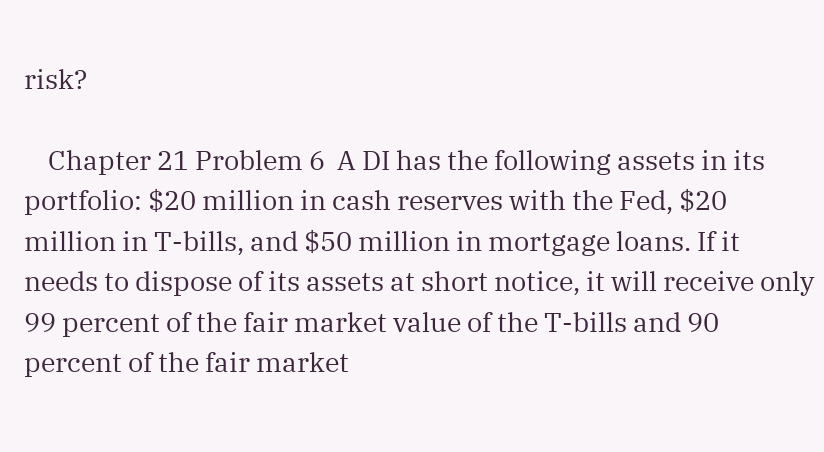risk?

    Chapter 21 Problem 6  A DI has the following assets in its portfolio: $20 million in cash reserves with the Fed, $20 million in T-bills, and $50 million in mortgage loans. If it needs to dispose of its assets at short notice, it will receive only 99 percent of the fair market value of the T-bills and 90 percent of the fair market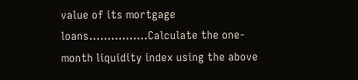value of its mortgage loans…………….Calculate the one-month liquidity index using the above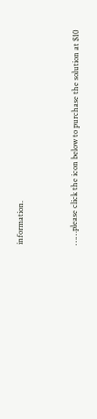information.


……please click the icon below to purchase the solution at $10